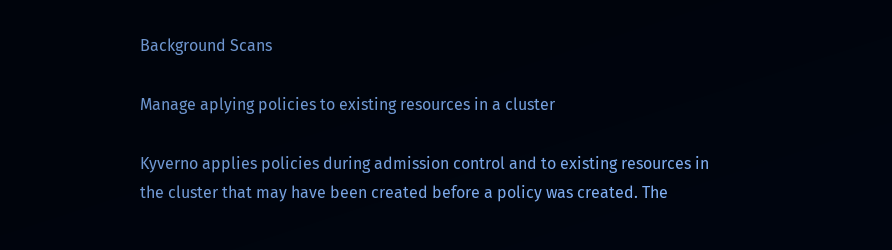Background Scans

Manage aplying policies to existing resources in a cluster

Kyverno applies policies during admission control and to existing resources in the cluster that may have been created before a policy was created. The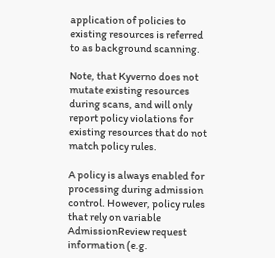application of policies to existing resources is referred to as background scanning.

Note, that Kyverno does not mutate existing resources during scans, and will only report policy violations for existing resources that do not match policy rules.

A policy is always enabled for processing during admission control. However, policy rules that rely on variable AdmissionReview request information (e.g.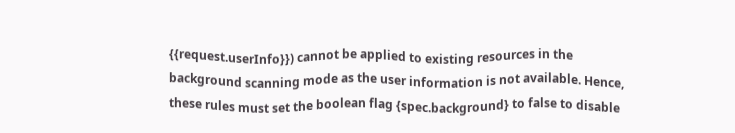{{request.userInfo}}) cannot be applied to existing resources in the background scanning mode as the user information is not available. Hence, these rules must set the boolean flag {spec.background} to false to disable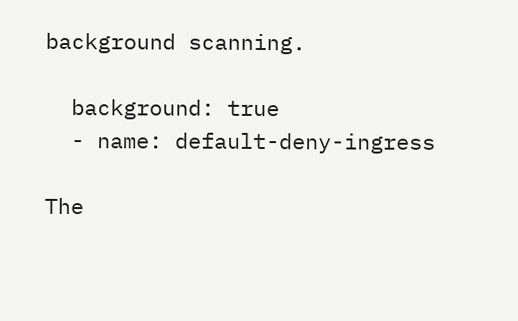background scanning.

  background: true
  - name: default-deny-ingress

The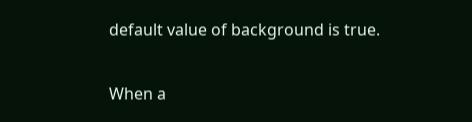default value of background is true.

When a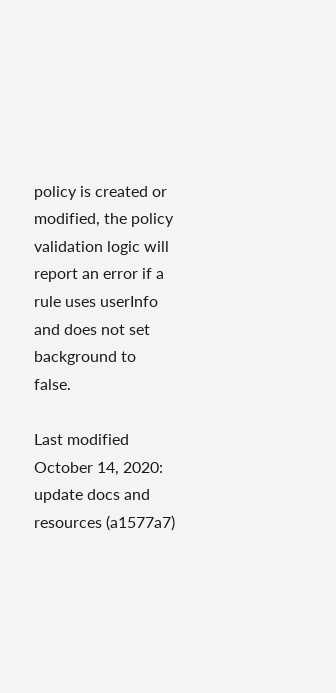policy is created or modified, the policy validation logic will report an error if a rule uses userInfo and does not set background to false.

Last modified October 14, 2020: update docs and resources (a1577a7)